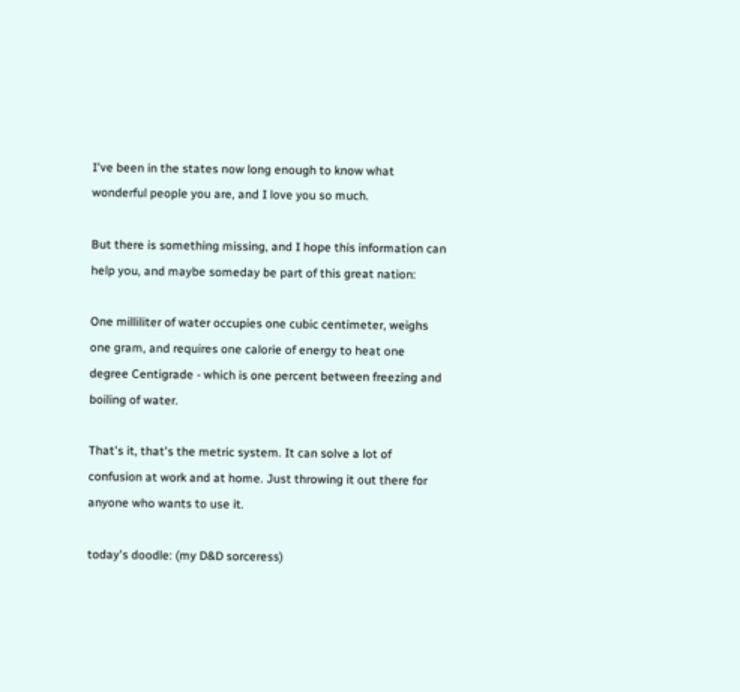I've been in the states now long enough to know what wonderful people you are, and I love you so much.

But there is something missing, and I hope this information can help you, and maybe someday be part of this great nation:

One milliliter of water occupies one cubic centimeter, weighs one gram, and requires one calorie of energy to heat one degree Centigrade - which is one percent between freezing and boiling of water.

That's it, that's the metric system. It can solve a lot of confusion at work and at home. Just throwing it out there for anyone who wants to use it.

today's doodle: (my D&D sorceress)